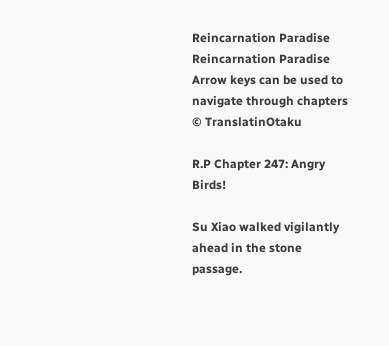Reincarnation Paradise Reincarnation Paradise
Arrow keys can be used to navigate through chapters
© TranslatinOtaku

R.P Chapter 247: Angry Birds!

Su Xiao walked vigilantly ahead in the stone passage.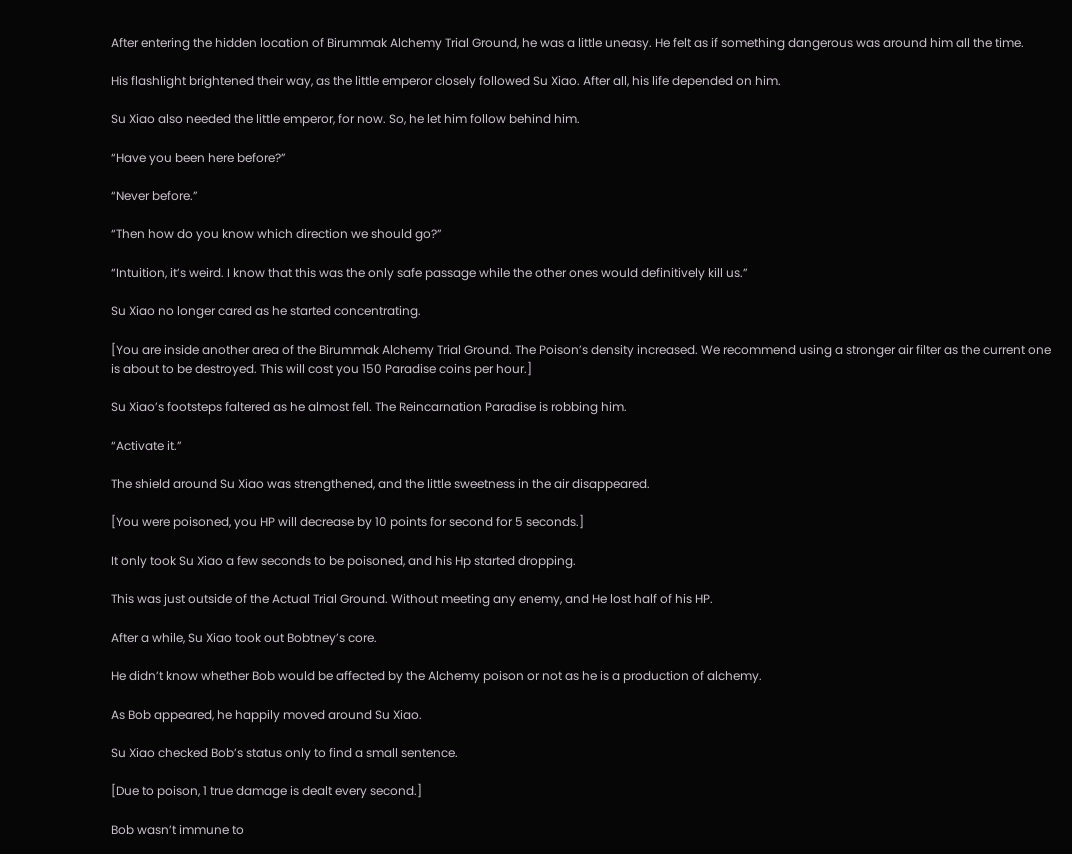After entering the hidden location of Birummak Alchemy Trial Ground, he was a little uneasy. He felt as if something dangerous was around him all the time.

His flashlight brightened their way, as the little emperor closely followed Su Xiao. After all, his life depended on him.

Su Xiao also needed the little emperor, for now. So, he let him follow behind him.

“Have you been here before?”

“Never before.”

“Then how do you know which direction we should go?”

“Intuition, it’s weird. I know that this was the only safe passage while the other ones would definitively kill us.”

Su Xiao no longer cared as he started concentrating.

[You are inside another area of the Birummak Alchemy Trial Ground. The Poison’s density increased. We recommend using a stronger air filter as the current one is about to be destroyed. This will cost you 150 Paradise coins per hour.]

Su Xiao’s footsteps faltered as he almost fell. The Reincarnation Paradise is robbing him.

“Activate it.”

The shield around Su Xiao was strengthened, and the little sweetness in the air disappeared.

[You were poisoned, you HP will decrease by 10 points for second for 5 seconds.]

It only took Su Xiao a few seconds to be poisoned, and his Hp started dropping.

This was just outside of the Actual Trial Ground. Without meeting any enemy, and He lost half of his HP.

After a while, Su Xiao took out Bobtney’s core.

He didn’t know whether Bob would be affected by the Alchemy poison or not as he is a production of alchemy.

As Bob appeared, he happily moved around Su Xiao.

Su Xiao checked Bob’s status only to find a small sentence.

[Due to poison, 1 true damage is dealt every second.]

Bob wasn’t immune to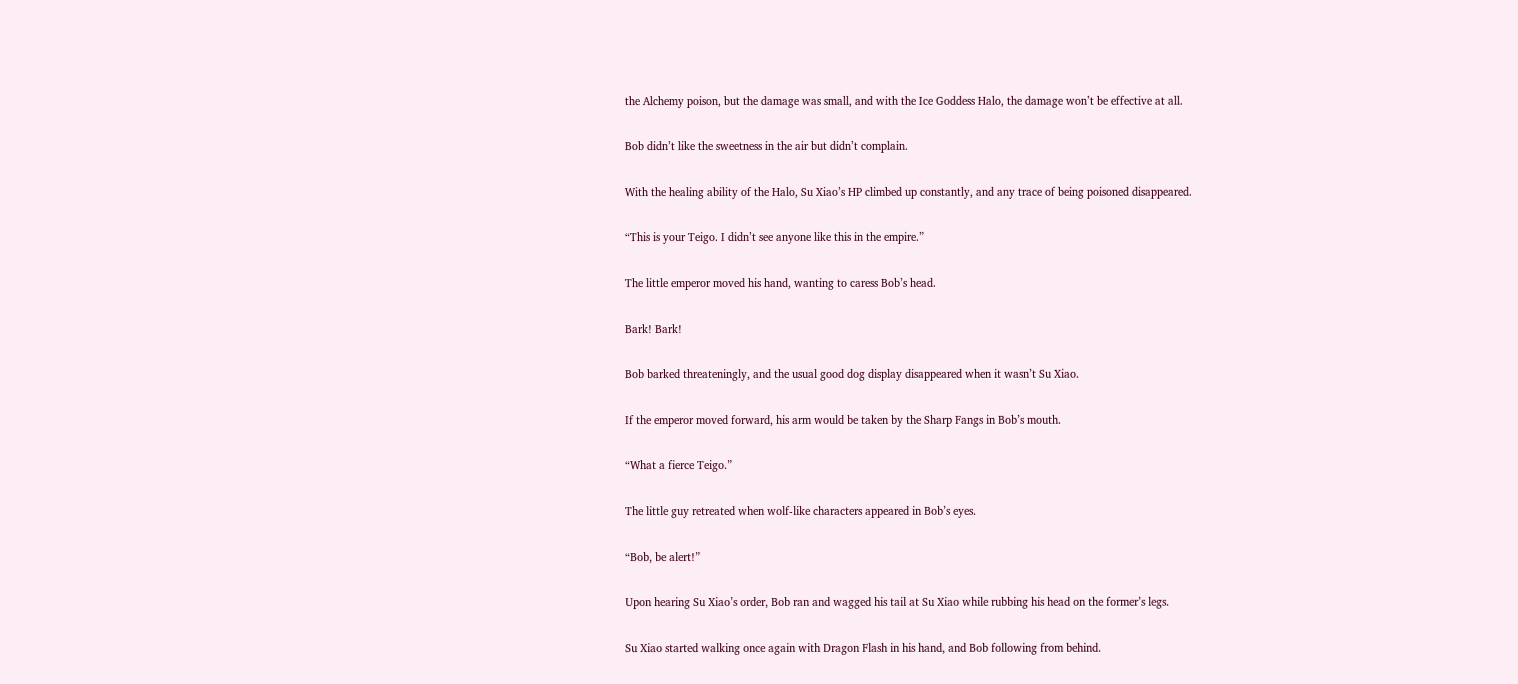the Alchemy poison, but the damage was small, and with the Ice Goddess Halo, the damage won’t be effective at all.

Bob didn’t like the sweetness in the air but didn’t complain.

With the healing ability of the Halo, Su Xiao’s HP climbed up constantly, and any trace of being poisoned disappeared.

“This is your Teigo. I didn’t see anyone like this in the empire.”

The little emperor moved his hand, wanting to caress Bob’s head.

Bark! Bark!

Bob barked threateningly, and the usual good dog display disappeared when it wasn’t Su Xiao.

If the emperor moved forward, his arm would be taken by the Sharp Fangs in Bob’s mouth.

“What a fierce Teigo.”

The little guy retreated when wolf-like characters appeared in Bob’s eyes.

“Bob, be alert!”

Upon hearing Su Xiao’s order, Bob ran and wagged his tail at Su Xiao while rubbing his head on the former’s legs.

Su Xiao started walking once again with Dragon Flash in his hand, and Bob following from behind.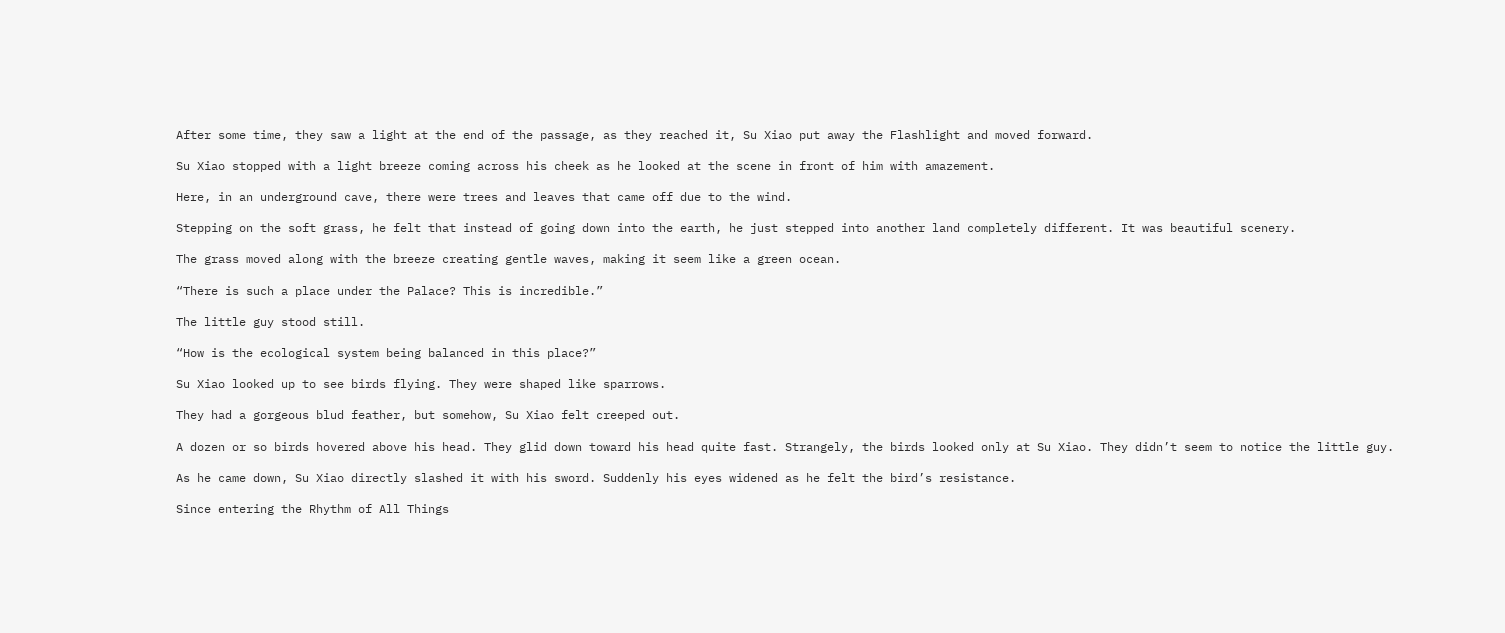After some time, they saw a light at the end of the passage, as they reached it, Su Xiao put away the Flashlight and moved forward.

Su Xiao stopped with a light breeze coming across his cheek as he looked at the scene in front of him with amazement.

Here, in an underground cave, there were trees and leaves that came off due to the wind.

Stepping on the soft grass, he felt that instead of going down into the earth, he just stepped into another land completely different. It was beautiful scenery.

The grass moved along with the breeze creating gentle waves, making it seem like a green ocean.

“There is such a place under the Palace? This is incredible.”

The little guy stood still.

“How is the ecological system being balanced in this place?”

Su Xiao looked up to see birds flying. They were shaped like sparrows.

They had a gorgeous blud feather, but somehow, Su Xiao felt creeped out.

A dozen or so birds hovered above his head. They glid down toward his head quite fast. Strangely, the birds looked only at Su Xiao. They didn’t seem to notice the little guy.

As he came down, Su Xiao directly slashed it with his sword. Suddenly his eyes widened as he felt the bird’s resistance.

Since entering the Rhythm of All Things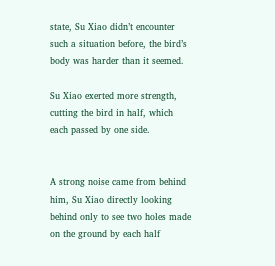state, Su Xiao didn’t encounter such a situation before, the bird’s body was harder than it seemed.

Su Xiao exerted more strength, cutting the bird in half, which each passed by one side.


A strong noise came from behind him, Su Xiao directly looking behind only to see two holes made on the ground by each half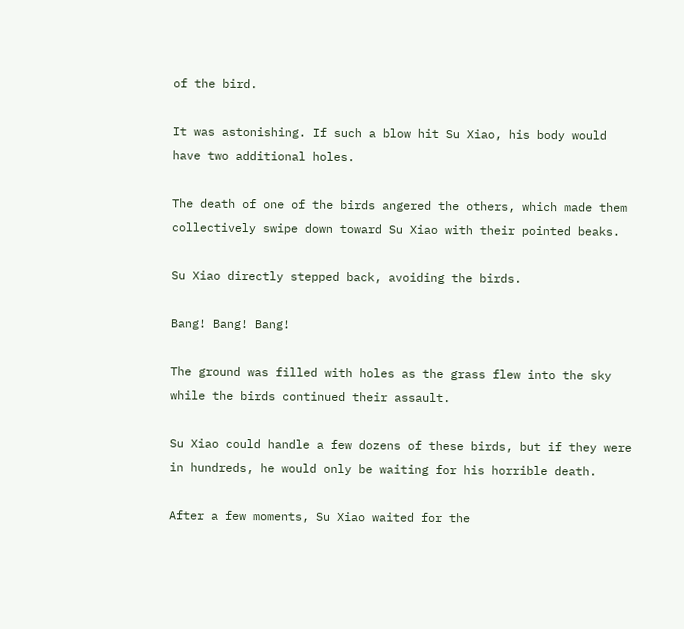of the bird.

It was astonishing. If such a blow hit Su Xiao, his body would have two additional holes.

The death of one of the birds angered the others, which made them collectively swipe down toward Su Xiao with their pointed beaks.

Su Xiao directly stepped back, avoiding the birds.

Bang! Bang! Bang!

The ground was filled with holes as the grass flew into the sky while the birds continued their assault.

Su Xiao could handle a few dozens of these birds, but if they were in hundreds, he would only be waiting for his horrible death.

After a few moments, Su Xiao waited for the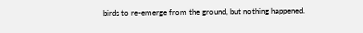birds to re-emerge from the ground, but nothing happened.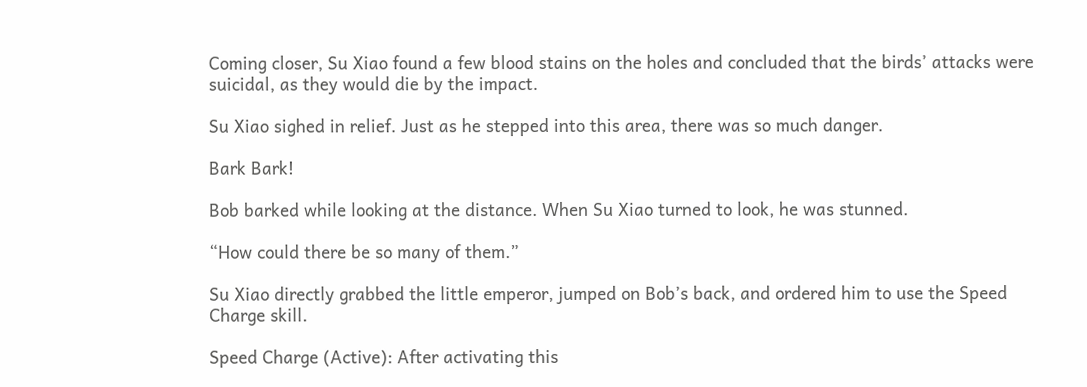Coming closer, Su Xiao found a few blood stains on the holes and concluded that the birds’ attacks were suicidal, as they would die by the impact.

Su Xiao sighed in relief. Just as he stepped into this area, there was so much danger.

Bark Bark!

Bob barked while looking at the distance. When Su Xiao turned to look, he was stunned.

“How could there be so many of them.”

Su Xiao directly grabbed the little emperor, jumped on Bob’s back, and ordered him to use the Speed Charge skill.

Speed Charge (Active): After activating this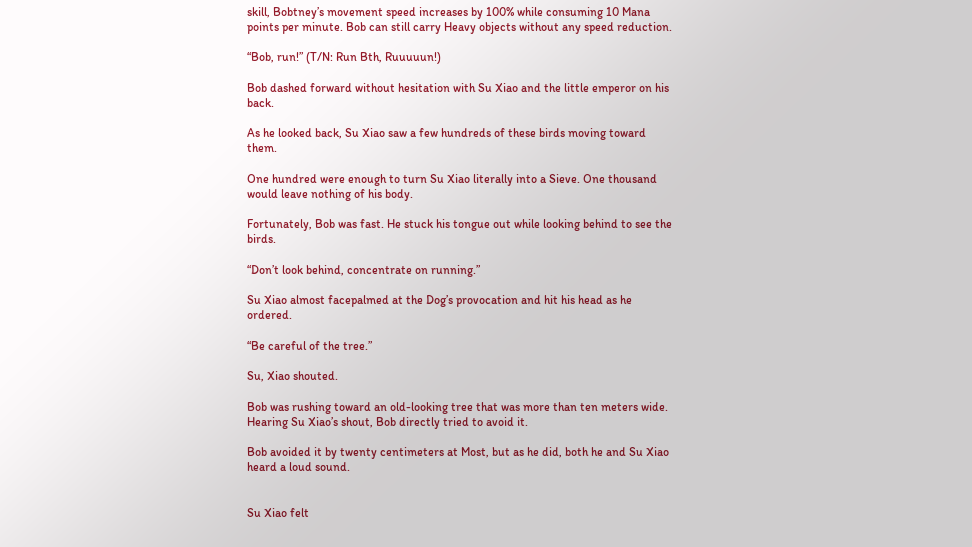skill, Bobtney’s movement speed increases by 100% while consuming 10 Mana points per minute. Bob can still carry Heavy objects without any speed reduction.

“Bob, run!” (T/N: Run Bth, Ruuuuun!)

Bob dashed forward without hesitation with Su Xiao and the little emperor on his back.

As he looked back, Su Xiao saw a few hundreds of these birds moving toward them.

One hundred were enough to turn Su Xiao literally into a Sieve. One thousand would leave nothing of his body.

Fortunately, Bob was fast. He stuck his tongue out while looking behind to see the birds.

“Don’t look behind, concentrate on running.”

Su Xiao almost facepalmed at the Dog’s provocation and hit his head as he ordered.

“Be careful of the tree.”

Su, Xiao shouted.

Bob was rushing toward an old-looking tree that was more than ten meters wide. Hearing Su Xiao’s shout, Bob directly tried to avoid it.

Bob avoided it by twenty centimeters at Most, but as he did, both he and Su Xiao heard a loud sound.


Su Xiao felt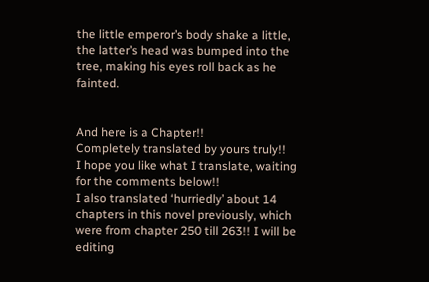the little emperor’s body shake a little, the latter’s head was bumped into the tree, making his eyes roll back as he fainted.


And here is a Chapter!!
Completely translated by yours truly!!
I hope you like what I translate, waiting for the comments below!!
I also translated ‘hurriedly’ about 14 chapters in this novel previously, which were from chapter 250 till 263!! I will be editing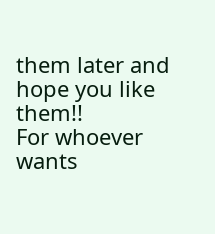them later and hope you like them!!
For whoever wants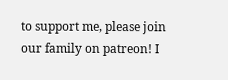to support me, please join our family on patreon! I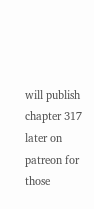will publish chapter 317 later on patreon for those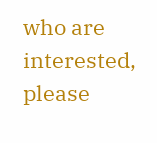who are interested, please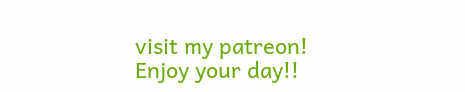visit my patreon!
Enjoy your day!!